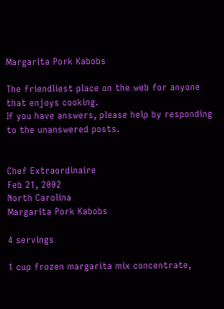Margarita Pork Kabobs

The friendliest place on the web for anyone that enjoys cooking.
If you have answers, please help by responding to the unanswered posts.


Chef Extraordinaire
Feb 21, 2002
North Carolina
Margarita Pork Kabobs

4 servings

1 cup frozen margarita mix concentrate,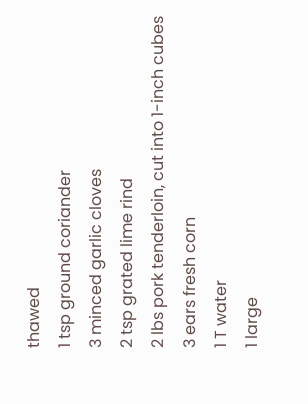thawed
1 tsp ground coriander
3 minced garlic cloves
2 tsp grated lime rind
2 lbs pork tenderloin, cut into 1-inch cubes
3 ears fresh corn
1 T water
1 large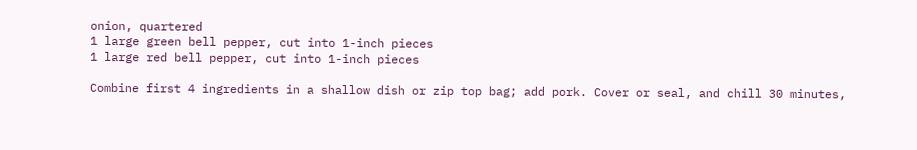onion, quartered
1 large green bell pepper, cut into 1-inch pieces
1 large red bell pepper, cut into 1-inch pieces

Combine first 4 ingredients in a shallow dish or zip top bag; add pork. Cover or seal, and chill 30 minutes,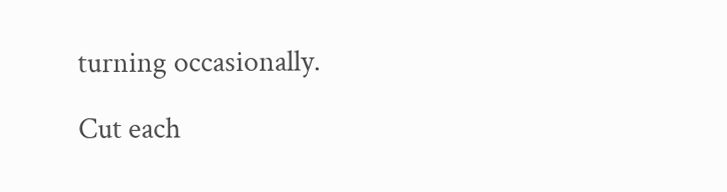turning occasionally.

Cut each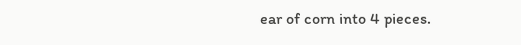ear of corn into 4 pieces.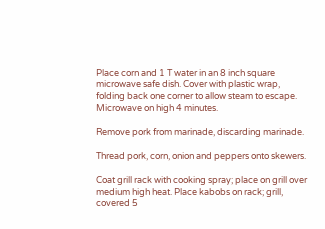Place corn and 1 T water in an 8 inch square microwave safe dish. Cover with plastic wrap, folding back one corner to allow steam to escape. Microwave on high 4 minutes.

Remove pork from marinade, discarding marinade.

Thread pork, corn, onion and peppers onto skewers.

Coat grill rack with cooking spray; place on grill over medium high heat. Place kabobs on rack; grill, covered 5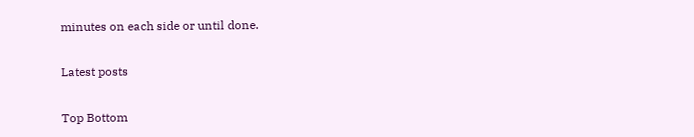minutes on each side or until done.

Latest posts

Top Bottom